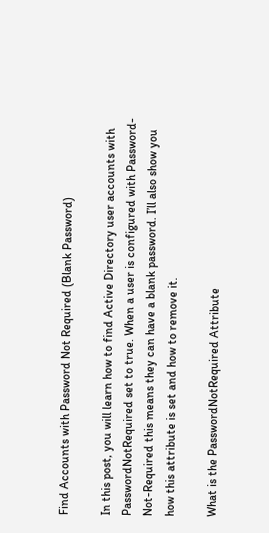Find Accounts with Password Not Required (Blank Password)

In this post, you will learn how to find Active Directory user accounts with PasswordNotRequired set to true. When a user is configured with Password-Not-Required this means they can have a blank password. I’ll also show you how this attribute is set and how to remove it.

What is the PasswordNotRequired Attribute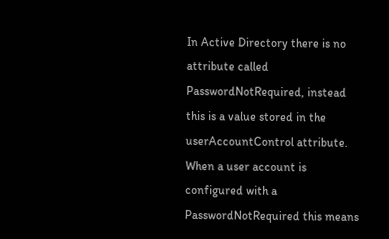In Active Directory there is no attribute called PasswordNotRequired, instead this is a value stored in the userAccountControl attribute. When a user account is configured with a PasswordNotRequired this means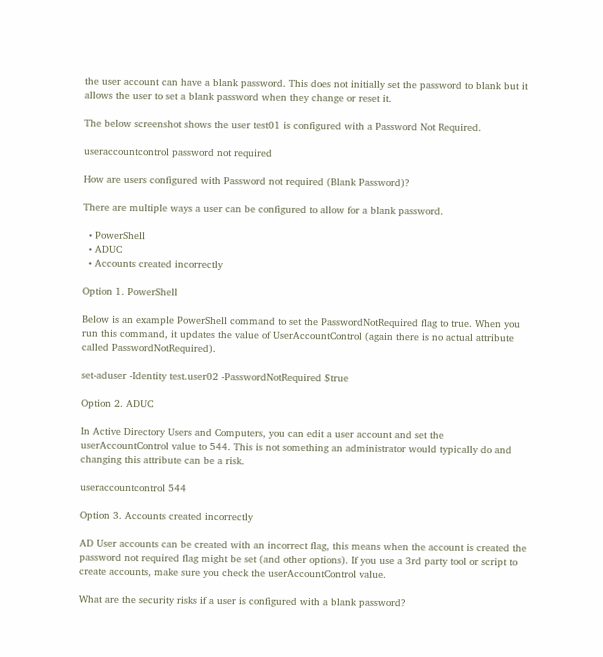the user account can have a blank password. This does not initially set the password to blank but it allows the user to set a blank password when they change or reset it.

The below screenshot shows the user test01 is configured with a Password Not Required.

useraccountcontrol password not required

How are users configured with Password not required (Blank Password)?

There are multiple ways a user can be configured to allow for a blank password.

  • PowerShell
  • ADUC
  • Accounts created incorrectly

Option 1. PowerShell

Below is an example PowerShell command to set the PasswordNotRequired flag to true. When you run this command, it updates the value of UserAccountControl (again there is no actual attribute called PasswordNotRequired).

set-aduser -Identity test.user02 -PasswordNotRequired $true

Option 2. ADUC

In Active Directory Users and Computers, you can edit a user account and set the userAccountControl value to 544. This is not something an administrator would typically do and changing this attribute can be a risk.

useraccountcontrol 544

Option 3. Accounts created incorrectly

AD User accounts can be created with an incorrect flag, this means when the account is created the password not required flag might be set (and other options). If you use a 3rd party tool or script to create accounts, make sure you check the userAccountControl value.

What are the security risks if a user is configured with a blank password?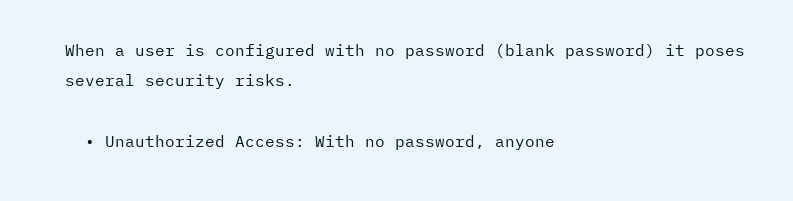When a user is configured with no password (blank password) it poses several security risks.

  • Unauthorized Access: With no password, anyone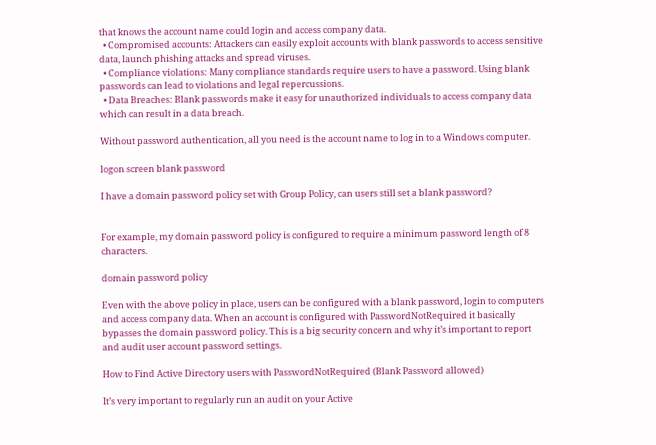that knows the account name could login and access company data.
  • Compromised accounts: Attackers can easily exploit accounts with blank passwords to access sensitive data, launch phishing attacks and spread viruses.
  • Compliance violations: Many compliance standards require users to have a password. Using blank passwords can lead to violations and legal repercussions.
  • Data Breaches: Blank passwords make it easy for unauthorized individuals to access company data which can result in a data breach.

Without password authentication, all you need is the account name to log in to a Windows computer.

logon screen blank password

I have a domain password policy set with Group Policy, can users still set a blank password?


For example, my domain password policy is configured to require a minimum password length of 8 characters.

domain password policy

Even with the above policy in place, users can be configured with a blank password, login to computers and access company data. When an account is configured with PasswordNotRequired it basically bypasses the domain password policy. This is a big security concern and why it’s important to report and audit user account password settings.

How to Find Active Directory users with PasswordNotRequired (Blank Password allowed)

It’s very important to regularly run an audit on your Active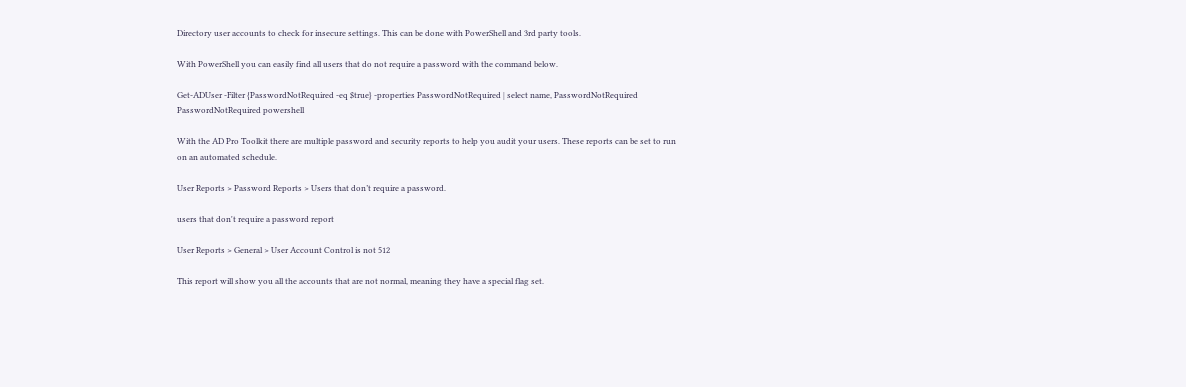Directory user accounts to check for insecure settings. This can be done with PowerShell and 3rd party tools.

With PowerShell you can easily find all users that do not require a password with the command below.

Get-ADUser -Filter {PasswordNotRequired -eq $true} -properties PasswordNotRequired | select name, PasswordNotRequired
PasswordNotRequired powershell

With the AD Pro Toolkit there are multiple password and security reports to help you audit your users. These reports can be set to run on an automated schedule.

User Reports > Password Reports > Users that don’t require a password.

users that don't require a password report

User Reports > General > User Account Control is not 512

This report will show you all the accounts that are not normal, meaning they have a special flag set.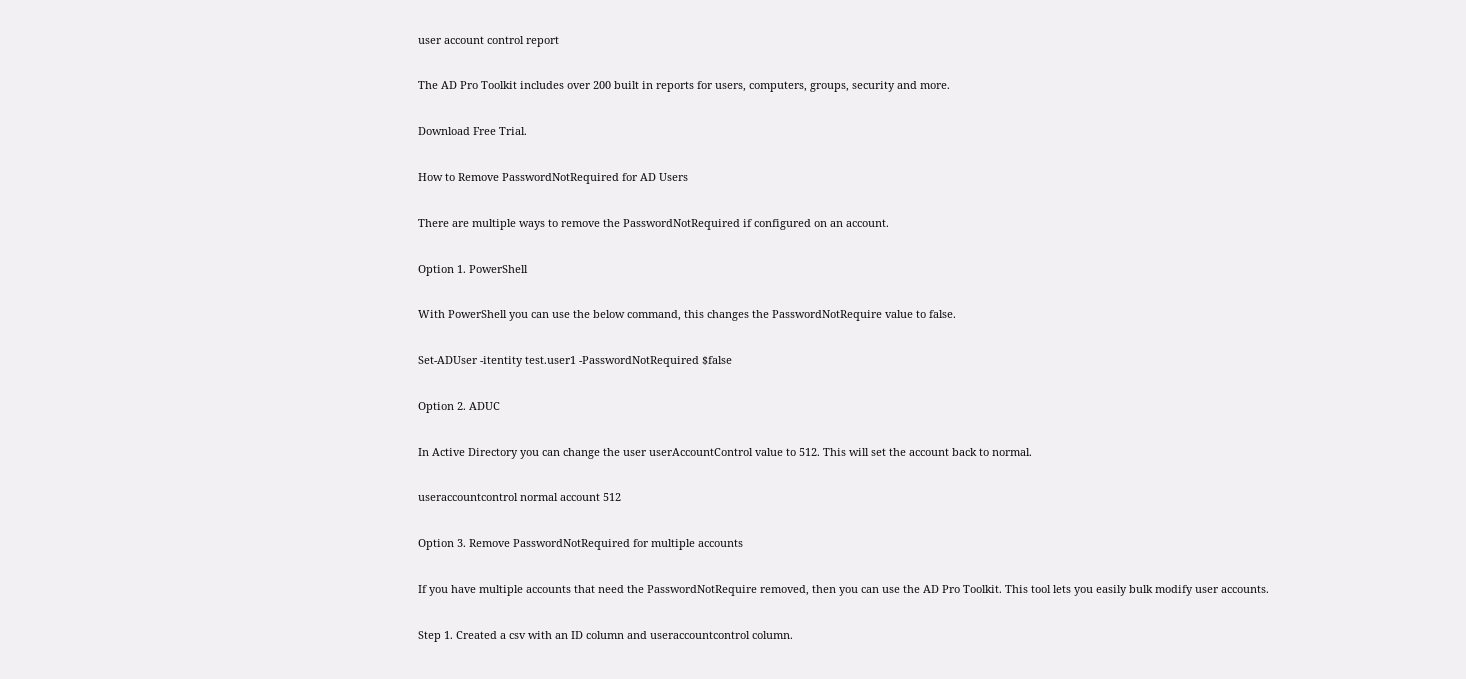user account control report

The AD Pro Toolkit includes over 200 built in reports for users, computers, groups, security and more.

Download Free Trial.

How to Remove PasswordNotRequired for AD Users

There are multiple ways to remove the PasswordNotRequired if configured on an account.

Option 1. PowerShell

With PowerShell you can use the below command, this changes the PasswordNotRequire value to false.

Set-ADUser -itentity test.user1 -PasswordNotRequired $false

Option 2. ADUC

In Active Directory you can change the user userAccountControl value to 512. This will set the account back to normal.

useraccountcontrol normal account 512

Option 3. Remove PasswordNotRequired for multiple accounts

If you have multiple accounts that need the PasswordNotRequire removed, then you can use the AD Pro Toolkit. This tool lets you easily bulk modify user accounts.

Step 1. Created a csv with an ID column and useraccountcontrol column.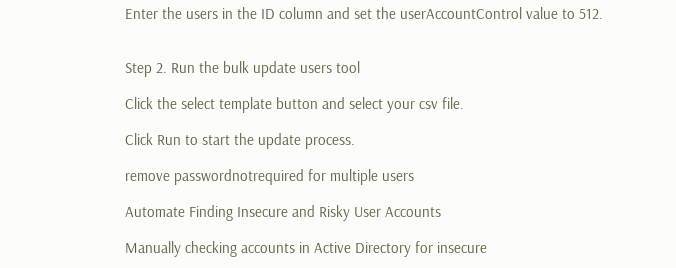Enter the users in the ID column and set the userAccountControl value to 512.


Step 2. Run the bulk update users tool

Click the select template button and select your csv file.

Click Run to start the update process.

remove passwordnotrequired for multiple users

Automate Finding Insecure and Risky User Accounts

Manually checking accounts in Active Directory for insecure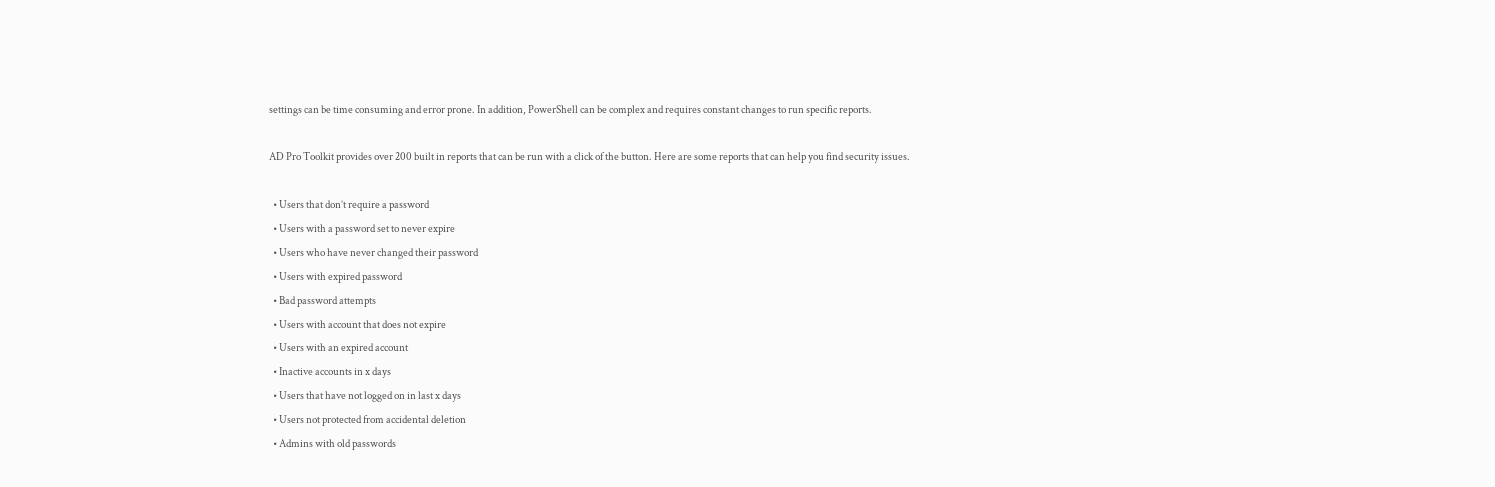settings can be time consuming and error prone. In addition, PowerShell can be complex and requires constant changes to run specific reports.

AD Pro Toolkit provides over 200 built in reports that can be run with a click of the button. Here are some reports that can help you find security issues.

  • Users that don’t require a password
  • Users with a password set to never expire
  • Users who have never changed their password
  • Users with expired password
  • Bad password attempts
  • Users with account that does not expire
  • Users with an expired account
  • Inactive accounts in x days
  • Users that have not logged on in last x days
  • Users not protected from accidental deletion
  • Admins with old passwords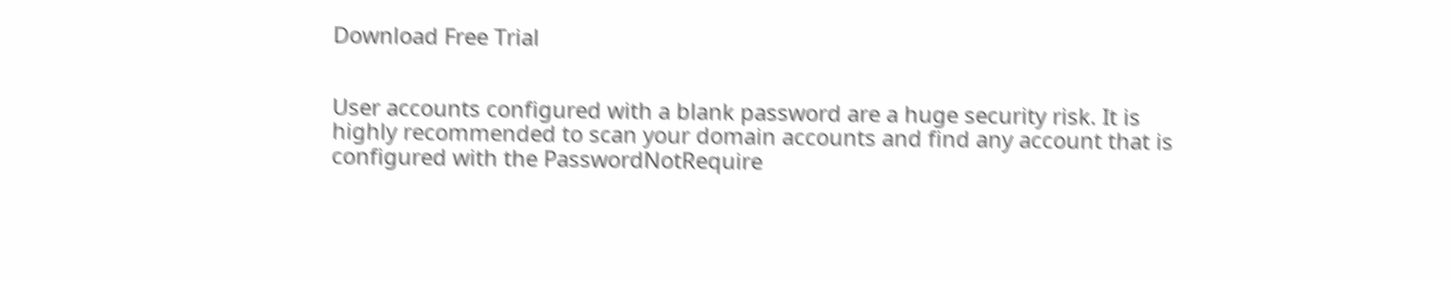Download Free Trial


User accounts configured with a blank password are a huge security risk. It is highly recommended to scan your domain accounts and find any account that is configured with the PasswordNotRequire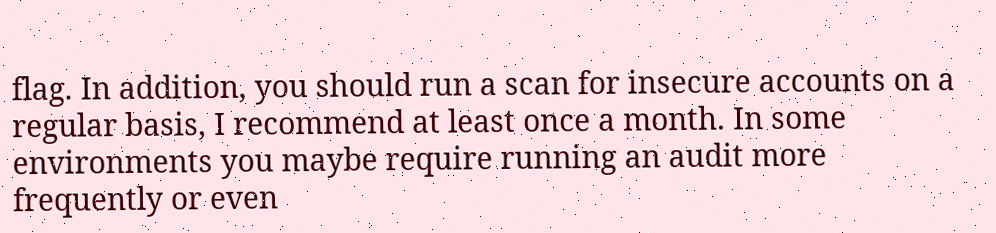flag. In addition, you should run a scan for insecure accounts on a regular basis, I recommend at least once a month. In some environments you maybe require running an audit more frequently or even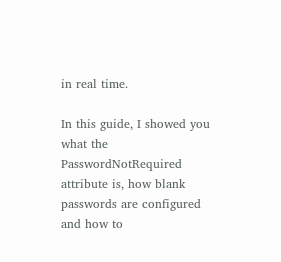in real time.

In this guide, I showed you what the PasswordNotRequired attribute is, how blank passwords are configured and how to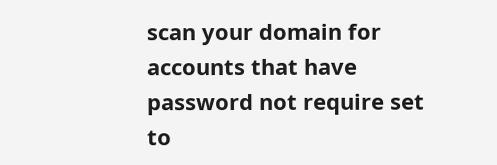scan your domain for accounts that have password not require set to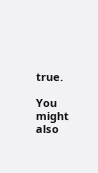true.

You might also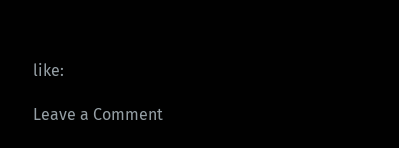like:

Leave a Comment